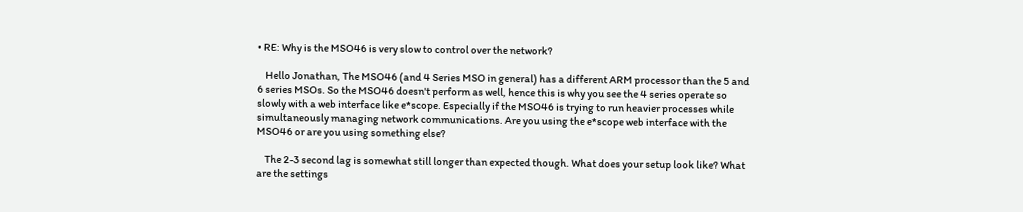• RE: Why is the MSO46 is very slow to control over the network?

    Hello Jonathan, The MSO46 (and 4 Series MSO in general) has a different ARM processor than the 5 and 6 series MSOs. So the MSO46 doesn't perform as well, hence this is why you see the 4 series operate so slowly with a web interface like e*scope. Especially if the MSO46 is trying to run heavier processes while simultaneously managing network communications. Are you using the e*scope web interface with the MSO46 or are you using something else?

    The 2-3 second lag is somewhat still longer than expected though. What does your setup look like? What are the settings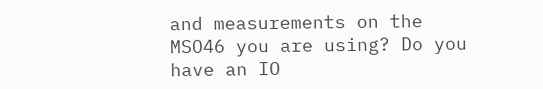and measurements on the MSO46 you are using? Do you have an IO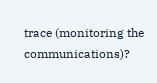trace (monitoring the communications)?